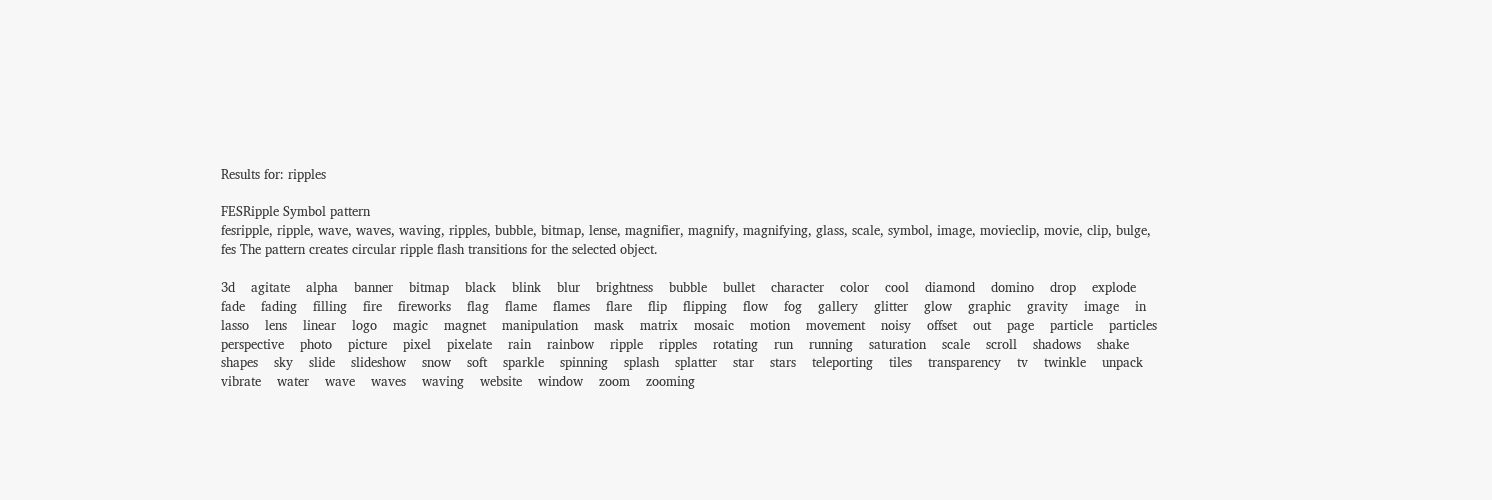Results for: ripples

FESRipple Symbol pattern
fesripple, ripple, wave, waves, waving, ripples, bubble, bitmap, lense, magnifier, magnify, magnifying, glass, scale, symbol, image, movieclip, movie, clip, bulge, fes The pattern creates circular ripple flash transitions for the selected object.

3d    agitate    alpha    banner    bitmap    black    blink    blur    brightness    bubble    bullet    character    color    cool    diamond    domino    drop    explode    fade    fading    filling    fire    fireworks    flag    flame    flames    flare    flip    flipping    flow    fog    gallery    glitter    glow    graphic    gravity    image    in    lasso    lens    linear    logo    magic    magnet    manipulation    mask    matrix    mosaic    motion    movement    noisy    offset    out    page    particle    particles    perspective    photo    picture    pixel    pixelate    rain    rainbow    ripple    ripples    rotating    run    running    saturation    scale    scroll    shadows    shake    shapes    sky    slide    slideshow    snow    soft    sparkle    spinning    splash    splatter    star    stars    teleporting    tiles    transparency    tv    twinkle    unpack    vibrate    water    wave    waves    waving    website    window    zoom    zooming